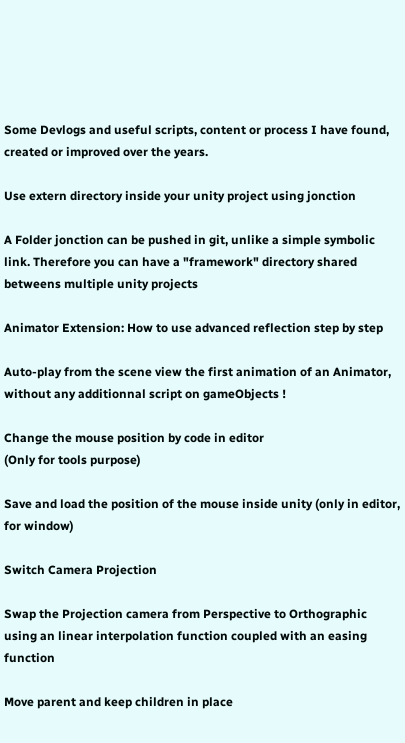Some Devlogs and useful scripts, content or process I have found, created or improved over the years.

Use extern directory inside your unity project using jonction

A Folder jonction can be pushed in git, unlike a simple symbolic link. Therefore you can have a "framework" directory shared betweens multiple unity projects

Animator Extension: How to use advanced reflection step by step

Auto-play from the scene view the first animation of an Animator, without any additionnal script on gameObjects !

Change the mouse position by code in editor
(Only for tools purpose)

Save and load the position of the mouse inside unity (only in editor, for window)

Switch Camera Projection

Swap the Projection camera from Perspective to Orthographic using an linear interpolation function coupled with an easing function

Move parent and keep children in place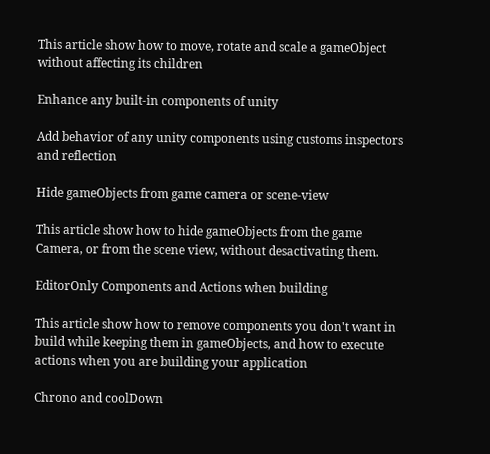This article show how to move, rotate and scale a gameObject without affecting its children

Enhance any built-in components of unity

Add behavior of any unity components using customs inspectors and reflection

Hide gameObjects from game camera or scene-view

This article show how to hide gameObjects from the game Camera, or from the scene view, without desactivating them.

EditorOnly Components and Actions when building

This article show how to remove components you don't want in build while keeping them in gameObjects, and how to execute actions when you are building your application

Chrono and coolDown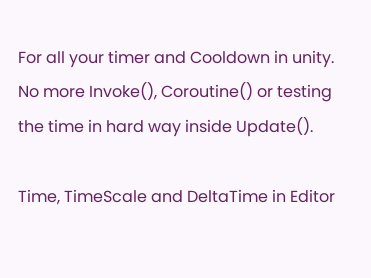For all your timer and Cooldown in unity. No more Invoke(), Coroutine() or testing the time in hard way inside Update().

Time, TimeScale and DeltaTime in Editor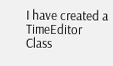I have created a TimeEditor Class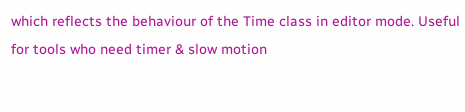which reflects the behaviour of the Time class in editor mode. Useful for tools who need timer & slow motion